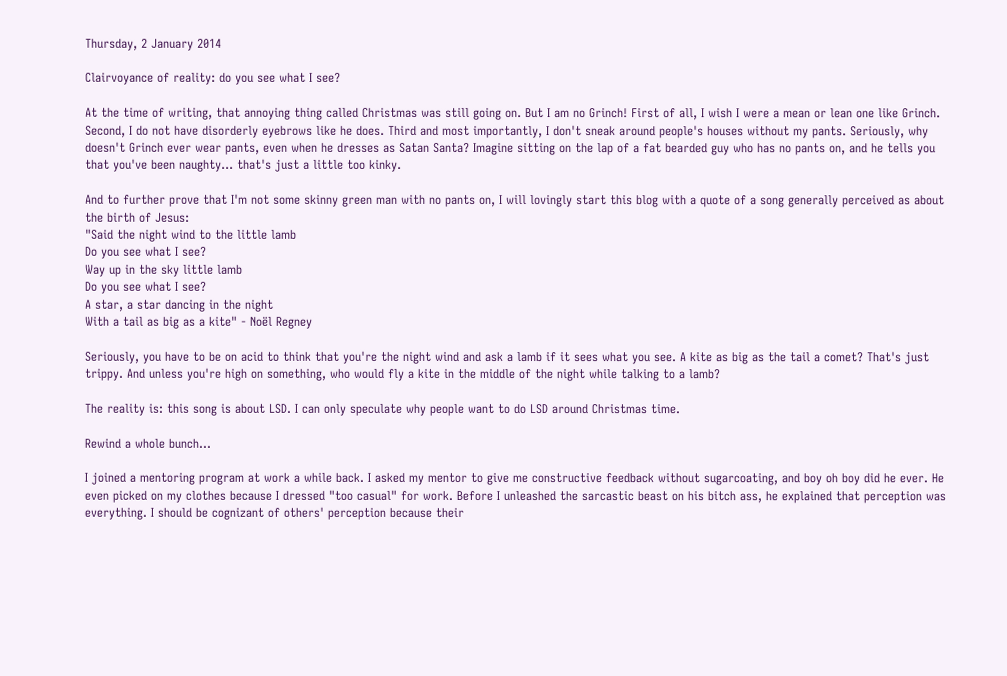Thursday, 2 January 2014

Clairvoyance of reality: do you see what I see?

At the time of writing, that annoying thing called Christmas was still going on. But I am no Grinch! First of all, I wish I were a mean or lean one like Grinch. Second, I do not have disorderly eyebrows like he does. Third and most importantly, I don't sneak around people's houses without my pants. Seriously, why doesn't Grinch ever wear pants, even when he dresses as Satan Santa? Imagine sitting on the lap of a fat bearded guy who has no pants on, and he tells you that you've been naughty... that's just a little too kinky.

And to further prove that I'm not some skinny green man with no pants on, I will lovingly start this blog with a quote of a song generally perceived as about the birth of Jesus:
"Said the night wind to the little lamb
Do you see what I see?
Way up in the sky little lamb
Do you see what I see?
A star, a star dancing in the night
With a tail as big as a kite" - Noël Regney

Seriously, you have to be on acid to think that you're the night wind and ask a lamb if it sees what you see. A kite as big as the tail a comet? That's just trippy. And unless you're high on something, who would fly a kite in the middle of the night while talking to a lamb?

The reality is: this song is about LSD. I can only speculate why people want to do LSD around Christmas time.

Rewind a whole bunch...

I joined a mentoring program at work a while back. I asked my mentor to give me constructive feedback without sugarcoating, and boy oh boy did he ever. He even picked on my clothes because I dressed "too casual" for work. Before I unleashed the sarcastic beast on his bitch ass, he explained that perception was everything. I should be cognizant of others' perception because their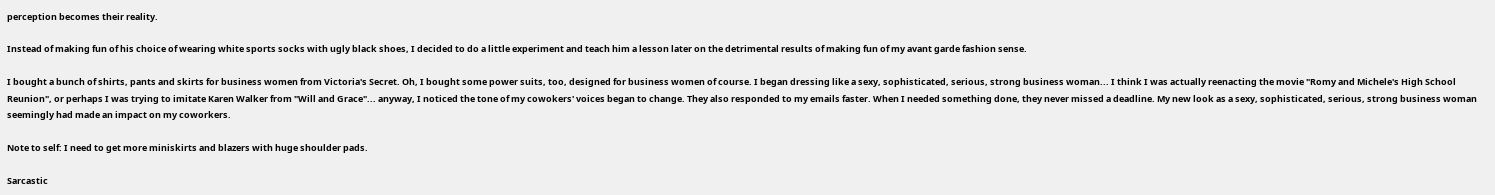perception becomes their reality.

Instead of making fun of his choice of wearing white sports socks with ugly black shoes, I decided to do a little experiment and teach him a lesson later on the detrimental results of making fun of my avant garde fashion sense.

I bought a bunch of shirts, pants and skirts for business women from Victoria's Secret. Oh, I bought some power suits, too, designed for business women of course. I began dressing like a sexy, sophisticated, serious, strong business woman... I think I was actually reenacting the movie "Romy and Michele's High School Reunion", or perhaps I was trying to imitate Karen Walker from "Will and Grace"... anyway, I noticed the tone of my cowokers' voices began to change. They also responded to my emails faster. When I needed something done, they never missed a deadline. My new look as a sexy, sophisticated, serious, strong business woman seemingly had made an impact on my coworkers.

Note to self: I need to get more miniskirts and blazers with huge shoulder pads.

Sarcastic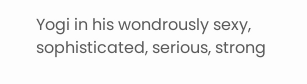Yogi in his wondrously sexy, sophisticated, serious, strong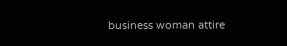business woman attire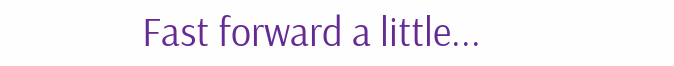Fast forward a little...